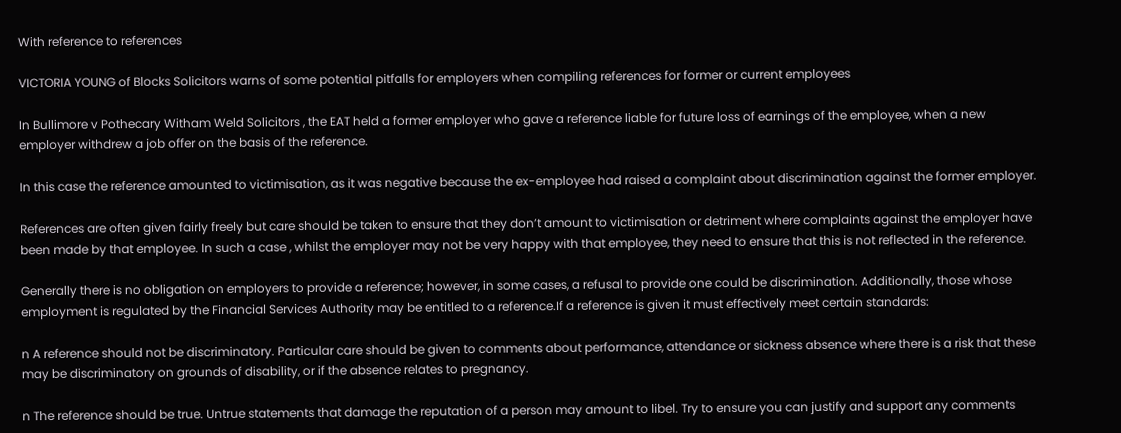With reference to references

VICTORIA YOUNG of Blocks Solicitors warns of some potential pitfalls for employers when compiling references for former or current employees

In Bullimore v Pothecary Witham Weld Solicitors , the EAT held a former employer who gave a reference liable for future loss of earnings of the employee, when a new employer withdrew a job offer on the basis of the reference.

In this case the reference amounted to victimisation, as it was negative because the ex-employee had raised a complaint about discrimination against the former employer.

References are often given fairly freely but care should be taken to ensure that they don’t amount to victimisation or detriment where complaints against the employer have been made by that employee. In such a case , whilst the employer may not be very happy with that employee, they need to ensure that this is not reflected in the reference.

Generally there is no obligation on employers to provide a reference; however, in some cases, a refusal to provide one could be discrimination. Additionally, those whose employment is regulated by the Financial Services Authority may be entitled to a reference.If a reference is given it must effectively meet certain standards:

n A reference should not be discriminatory. Particular care should be given to comments about performance, attendance or sickness absence where there is a risk that these may be discriminatory on grounds of disability, or if the absence relates to pregnancy.

n The reference should be true. Untrue statements that damage the reputation of a person may amount to libel. Try to ensure you can justify and support any comments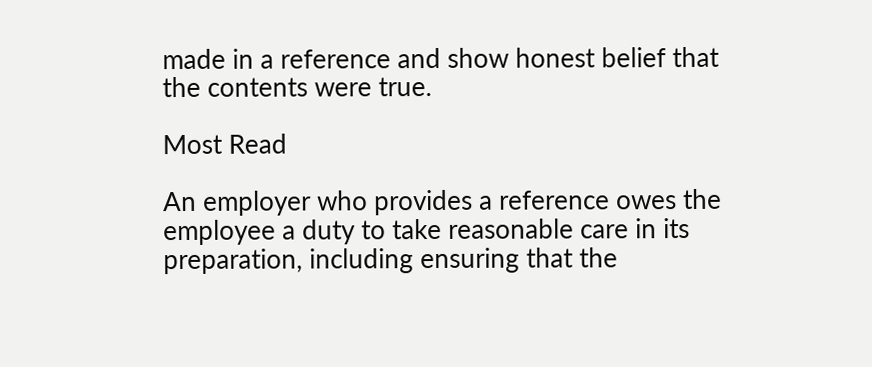made in a reference and show honest belief that the contents were true.

Most Read

An employer who provides a reference owes the employee a duty to take reasonable care in its preparation, including ensuring that the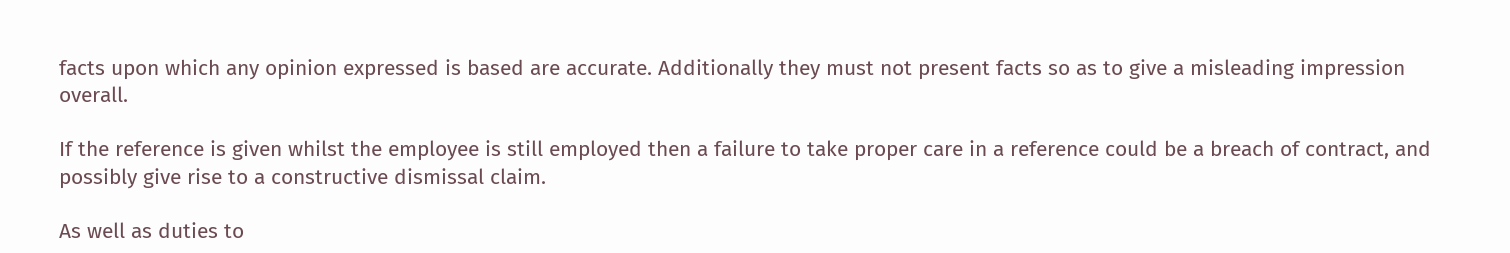facts upon which any opinion expressed is based are accurate. Additionally they must not present facts so as to give a misleading impression overall.

If the reference is given whilst the employee is still employed then a failure to take proper care in a reference could be a breach of contract, and possibly give rise to a constructive dismissal claim.

As well as duties to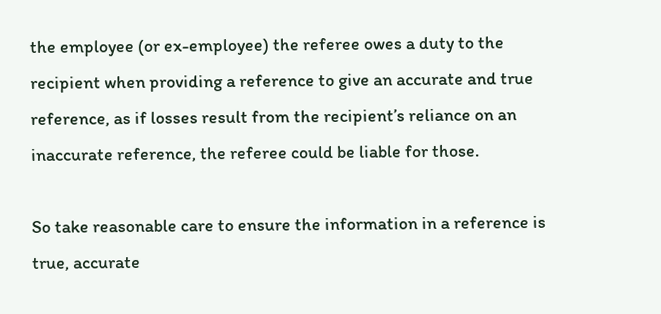the employee (or ex-employee) the referee owes a duty to the recipient when providing a reference to give an accurate and true reference, as if losses result from the recipient’s reliance on an inaccurate reference, the referee could be liable for those.

So take reasonable care to ensure the information in a reference is true, accurate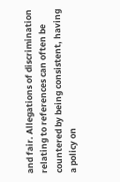and fair. Allegations of discrimination relating to references can often be countered by being consistent, having a policy on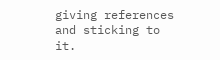giving references and sticking to it.